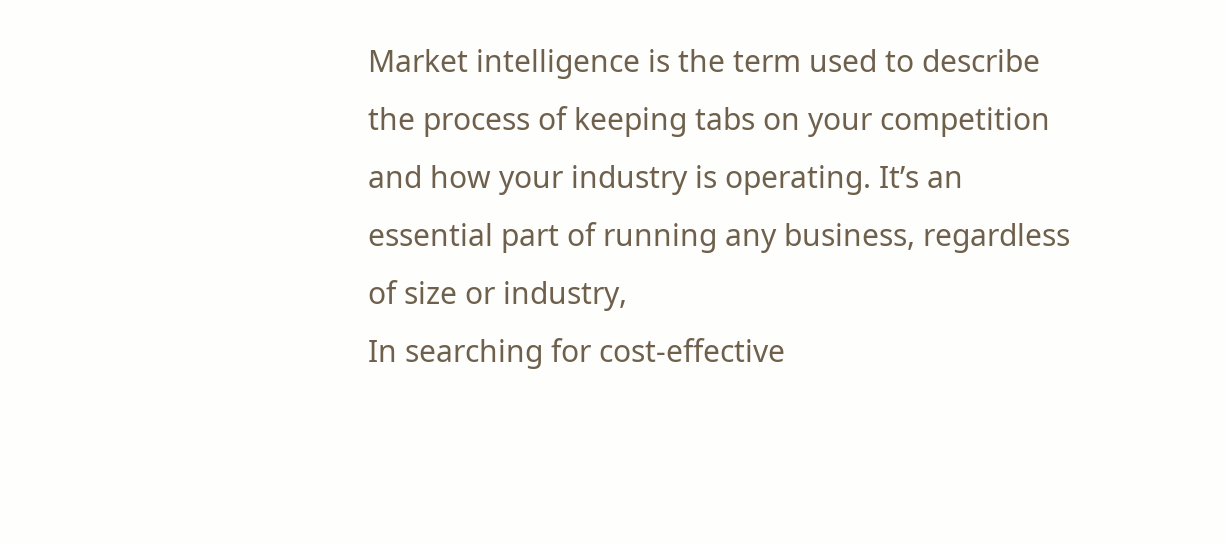Market intelligence is the term used to describe the process of keeping tabs on your competition and how your industry is operating. It’s an essential part of running any business, regardless of size or industry,
In searching for cost-effective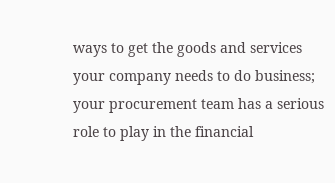ways to get the goods and services your company needs to do business; your procurement team has a serious role to play in the financial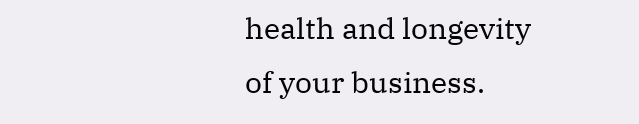health and longevity of your business.